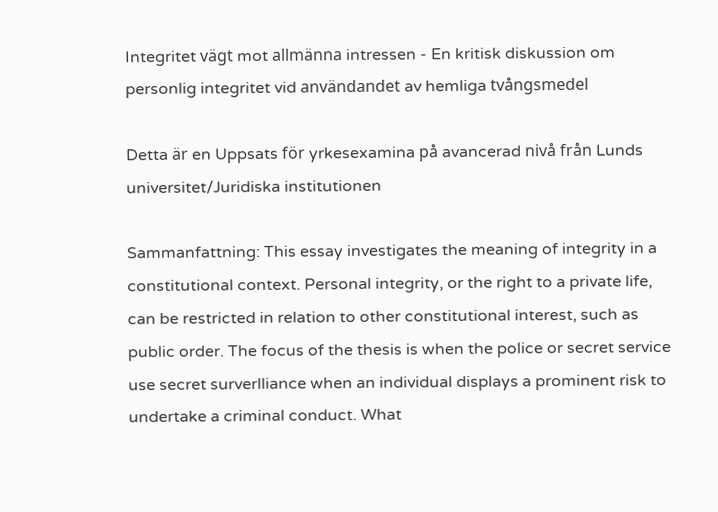Integritet vägt mot allmänna intressen - En kritisk diskussion om personlig integritet vid användandet av hemliga tvångsmedel

Detta är en Uppsats för yrkesexamina på avancerad nivå från Lunds universitet/Juridiska institutionen

Sammanfattning: This essay investigates the meaning of integrity in a constitutional context. Personal integrity, or the right to a private life, can be restricted in relation to other constitutional interest, such as public order. The focus of the thesis is when the police or secret service use secret surverlliance when an individual displays a prominent risk to undertake a criminal conduct. What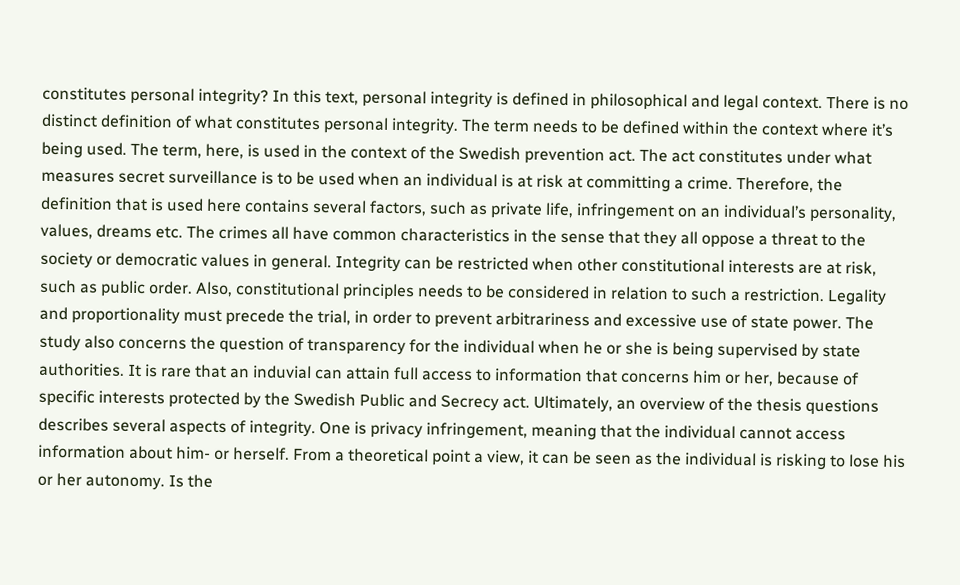constitutes personal integrity? In this text, personal integrity is defined in philosophical and legal context. There is no distinct definition of what constitutes personal integrity. The term needs to be defined within the context where it’s being used. The term, here, is used in the context of the Swedish prevention act. The act constitutes under what measures secret surveillance is to be used when an individual is at risk at committing a crime. Therefore, the definition that is used here contains several factors, such as private life, infringement on an individual’s personality, values, dreams etc. The crimes all have common characteristics in the sense that they all oppose a threat to the society or democratic values in general. Integrity can be restricted when other constitutional interests are at risk, such as public order. Also, constitutional principles needs to be considered in relation to such a restriction. Legality and proportionality must precede the trial, in order to prevent arbitrariness and excessive use of state power. The study also concerns the question of transparency for the individual when he or she is being supervised by state authorities. It is rare that an induvial can attain full access to information that concerns him or her, because of specific interests protected by the Swedish Public and Secrecy act. Ultimately, an overview of the thesis questions describes several aspects of integrity. One is privacy infringement, meaning that the individual cannot access information about him- or herself. From a theoretical point a view, it can be seen as the individual is risking to lose his or her autonomy. Is the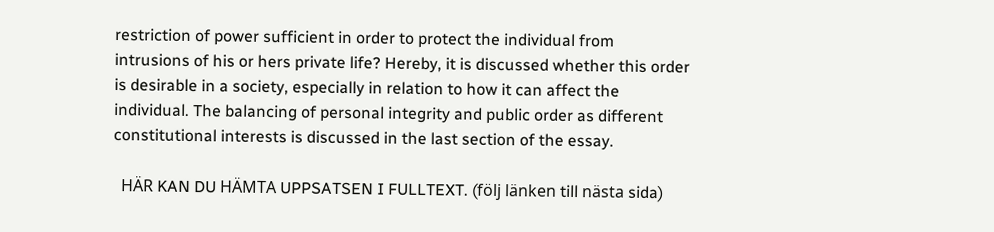restriction of power sufficient in order to protect the individual from intrusions of his or hers private life? Hereby, it is discussed whether this order is desirable in a society, especially in relation to how it can affect the individual. The balancing of personal integrity and public order as different constitutional interests is discussed in the last section of the essay.

  HÄR KAN DU HÄMTA UPPSATSEN I FULLTEXT. (följ länken till nästa sida)